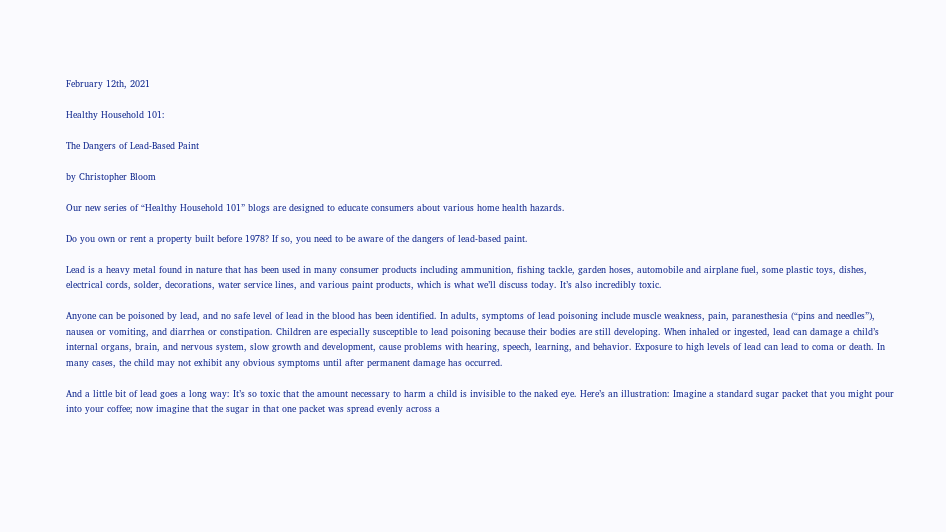February 12th, 2021

Healthy Household 101:

The Dangers of Lead-Based Paint

by Christopher Bloom

Our new series of “Healthy Household 101” blogs are designed to educate consumers about various home health hazards.

Do you own or rent a property built before 1978? If so, you need to be aware of the dangers of lead-based paint.

Lead is a heavy metal found in nature that has been used in many consumer products including ammunition, fishing tackle, garden hoses, automobile and airplane fuel, some plastic toys, dishes, electrical cords, solder, decorations, water service lines, and various paint products, which is what we’ll discuss today. It’s also incredibly toxic.

Anyone can be poisoned by lead, and no safe level of lead in the blood has been identified. In adults, symptoms of lead poisoning include muscle weakness, pain, paranesthesia (“pins and needles”), nausea or vomiting, and diarrhea or constipation. Children are especially susceptible to lead poisoning because their bodies are still developing. When inhaled or ingested, lead can damage a child’s internal organs, brain, and nervous system, slow growth and development, cause problems with hearing, speech, learning, and behavior. Exposure to high levels of lead can lead to coma or death. In many cases, the child may not exhibit any obvious symptoms until after permanent damage has occurred.

And a little bit of lead goes a long way: It’s so toxic that the amount necessary to harm a child is invisible to the naked eye. Here’s an illustration: Imagine a standard sugar packet that you might pour into your coffee; now imagine that the sugar in that one packet was spread evenly across a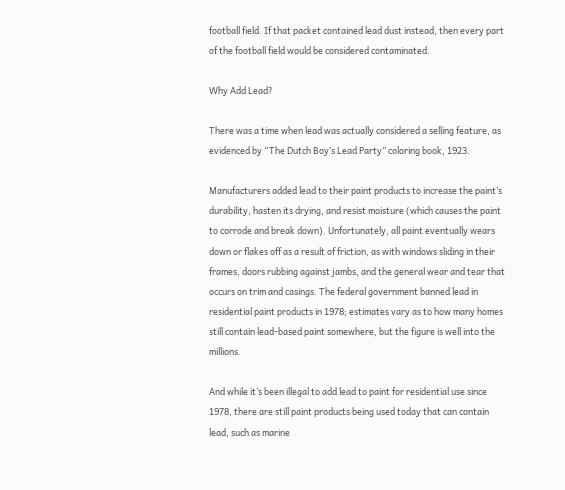football field. If that packet contained lead dust instead, then every part of the football field would be considered contaminated.

Why Add Lead?

There was a time when lead was actually considered a selling feature, as evidenced by “The Dutch Boy’s Lead Party” coloring book, 1923.

Manufacturers added lead to their paint products to increase the paint’s durability, hasten its drying, and resist moisture (which causes the paint to corrode and break down). Unfortunately, all paint eventually wears down or flakes off as a result of friction, as with windows sliding in their frames, doors rubbing against jambs, and the general wear and tear that occurs on trim and casings. The federal government banned lead in residential paint products in 1978; estimates vary as to how many homes still contain lead-based paint somewhere, but the figure is well into the millions.

And while it’s been illegal to add lead to paint for residential use since 1978, there are still paint products being used today that can contain lead, such as marine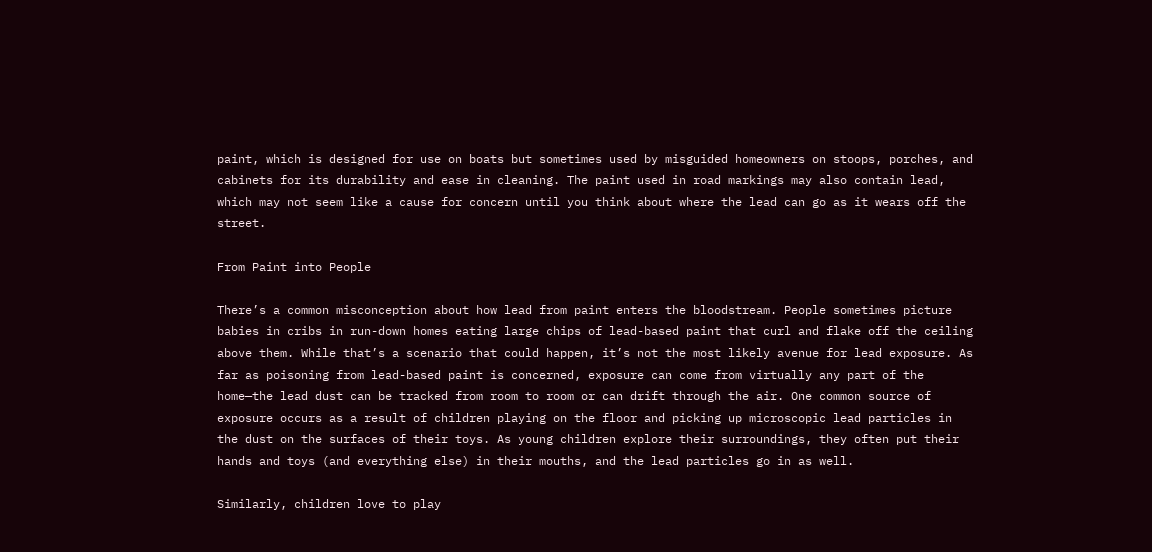paint, which is designed for use on boats but sometimes used by misguided homeowners on stoops, porches, and cabinets for its durability and ease in cleaning. The paint used in road markings may also contain lead, which may not seem like a cause for concern until you think about where the lead can go as it wears off the street.

From Paint into People

There’s a common misconception about how lead from paint enters the bloodstream. People sometimes picture babies in cribs in run-down homes eating large chips of lead-based paint that curl and flake off the ceiling above them. While that’s a scenario that could happen, it’s not the most likely avenue for lead exposure. As far as poisoning from lead-based paint is concerned, exposure can come from virtually any part of the home—the lead dust can be tracked from room to room or can drift through the air. One common source of exposure occurs as a result of children playing on the floor and picking up microscopic lead particles in the dust on the surfaces of their toys. As young children explore their surroundings, they often put their hands and toys (and everything else) in their mouths, and the lead particles go in as well.

Similarly, children love to play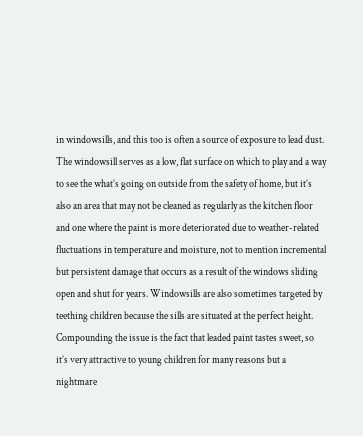in windowsills, and this too is often a source of exposure to lead dust. The windowsill serves as a low, flat surface on which to play and a way to see the what’s going on outside from the safety of home, but it’s also an area that may not be cleaned as regularly as the kitchen floor and one where the paint is more deteriorated due to weather-related fluctuations in temperature and moisture, not to mention incremental but persistent damage that occurs as a result of the windows sliding open and shut for years. Windowsills are also sometimes targeted by teething children because the sills are situated at the perfect height. Compounding the issue is the fact that leaded paint tastes sweet, so it’s very attractive to young children for many reasons but a nightmare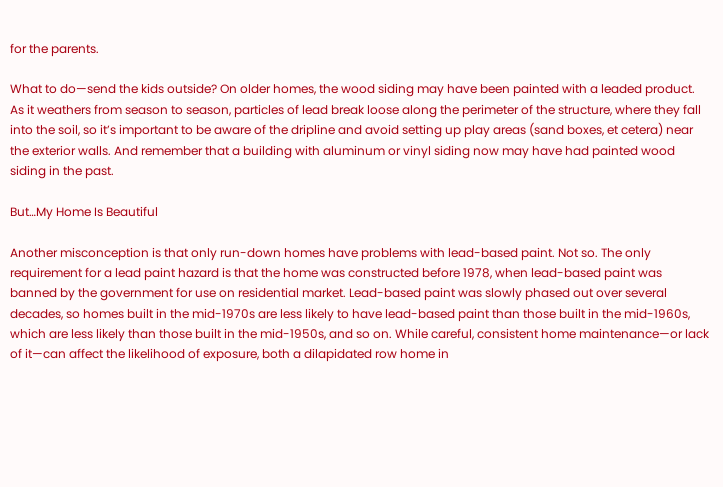for the parents.

What to do—send the kids outside? On older homes, the wood siding may have been painted with a leaded product. As it weathers from season to season, particles of lead break loose along the perimeter of the structure, where they fall into the soil, so it’s important to be aware of the dripline and avoid setting up play areas (sand boxes, et cetera) near the exterior walls. And remember that a building with aluminum or vinyl siding now may have had painted wood siding in the past.

But…My Home Is Beautiful

Another misconception is that only run-down homes have problems with lead-based paint. Not so. The only requirement for a lead paint hazard is that the home was constructed before 1978, when lead-based paint was banned by the government for use on residential market. Lead-based paint was slowly phased out over several decades, so homes built in the mid-1970s are less likely to have lead-based paint than those built in the mid-1960s, which are less likely than those built in the mid-1950s, and so on. While careful, consistent home maintenance—or lack of it—can affect the likelihood of exposure, both a dilapidated row home in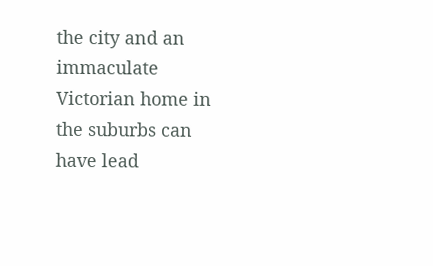the city and an immaculate Victorian home in the suburbs can have lead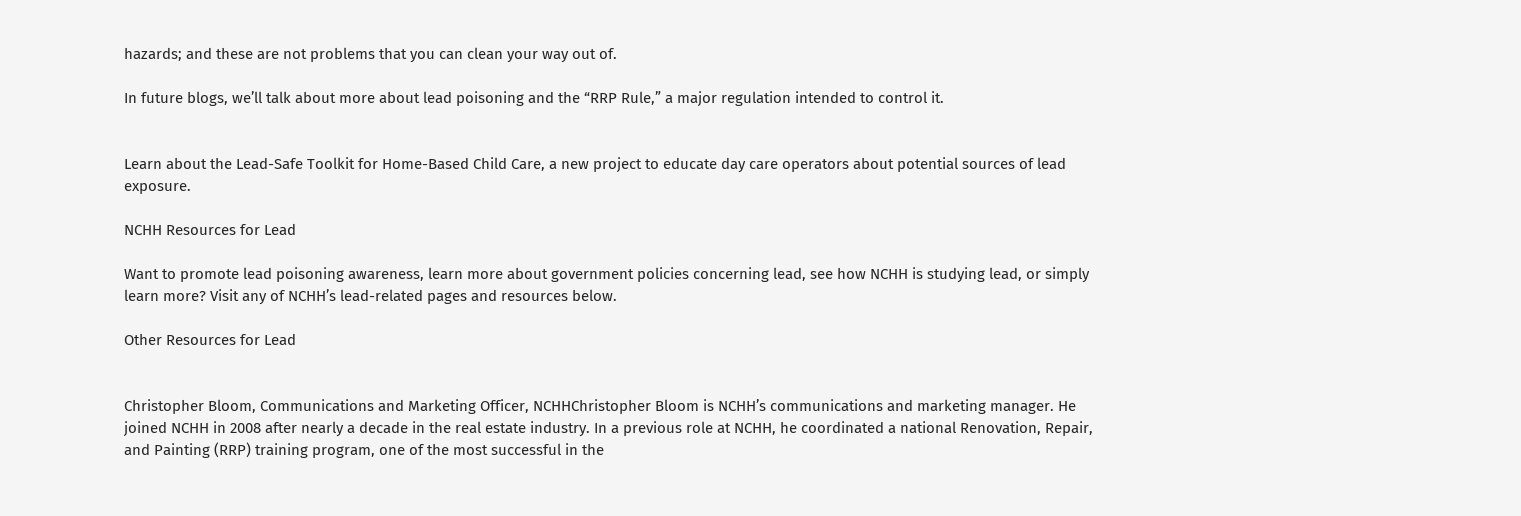hazards; and these are not problems that you can clean your way out of.

In future blogs, we’ll talk about more about lead poisoning and the “RRP Rule,” a major regulation intended to control it.


Learn about the Lead-Safe Toolkit for Home-Based Child Care, a new project to educate day care operators about potential sources of lead exposure.

NCHH Resources for Lead

Want to promote lead poisoning awareness, learn more about government policies concerning lead, see how NCHH is studying lead, or simply learn more? Visit any of NCHH’s lead-related pages and resources below.

Other Resources for Lead


Christopher Bloom, Communications and Marketing Officer, NCHHChristopher Bloom is NCHH’s communications and marketing manager. He joined NCHH in 2008 after nearly a decade in the real estate industry. In a previous role at NCHH, he coordinated a national Renovation, Repair, and Painting (RRP) training program, one of the most successful in the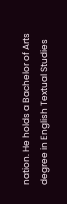nation. He holds a Bachelor of Arts degree in English Textual Studies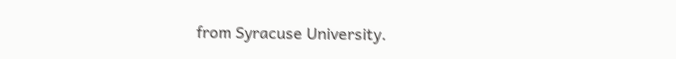from Syracuse University.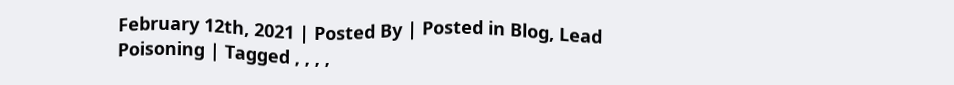February 12th, 2021 | Posted By | Posted in Blog, Lead Poisoning | Tagged , , , ,